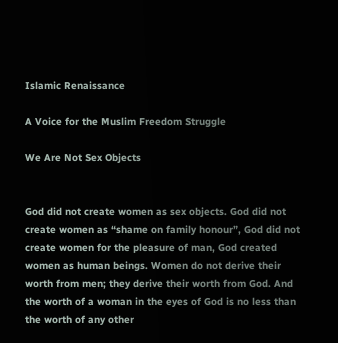Islamic Renaissance

A Voice for the Muslim Freedom Struggle

We Are Not Sex Objects


God did not create women as sex objects. God did not create women as “shame on family honour”, God did not create women for the pleasure of man, God created women as human beings. Women do not derive their worth from men; they derive their worth from God. And the worth of a woman in the eyes of God is no less than the worth of any other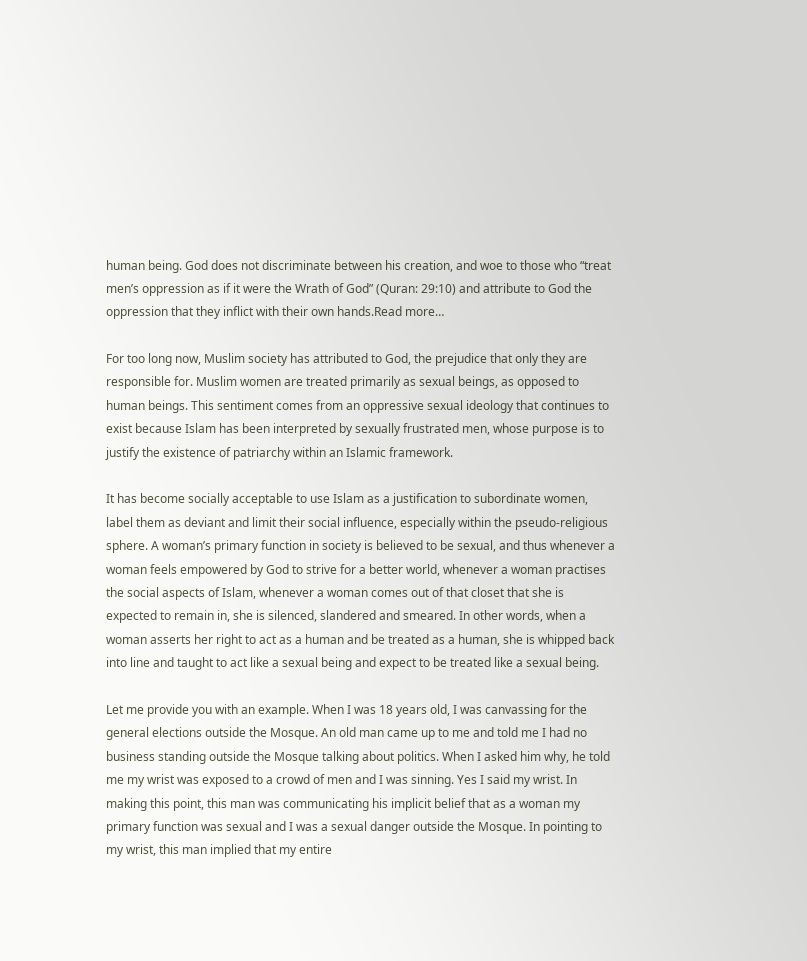human being. God does not discriminate between his creation, and woe to those who “treat men’s oppression as if it were the Wrath of God” (Quran: 29:10) and attribute to God the oppression that they inflict with their own hands.Read more…

For too long now, Muslim society has attributed to God, the prejudice that only they are responsible for. Muslim women are treated primarily as sexual beings, as opposed to human beings. This sentiment comes from an oppressive sexual ideology that continues to exist because Islam has been interpreted by sexually frustrated men, whose purpose is to justify the existence of patriarchy within an Islamic framework.

It has become socially acceptable to use Islam as a justification to subordinate women, label them as deviant and limit their social influence, especially within the pseudo-religious sphere. A woman’s primary function in society is believed to be sexual, and thus whenever a woman feels empowered by God to strive for a better world, whenever a woman practises the social aspects of Islam, whenever a woman comes out of that closet that she is expected to remain in, she is silenced, slandered and smeared. In other words, when a woman asserts her right to act as a human and be treated as a human, she is whipped back into line and taught to act like a sexual being and expect to be treated like a sexual being.

Let me provide you with an example. When I was 18 years old, I was canvassing for the general elections outside the Mosque. An old man came up to me and told me I had no business standing outside the Mosque talking about politics. When I asked him why, he told me my wrist was exposed to a crowd of men and I was sinning. Yes I said my wrist. In making this point, this man was communicating his implicit belief that as a woman my primary function was sexual and I was a sexual danger outside the Mosque. In pointing to my wrist, this man implied that my entire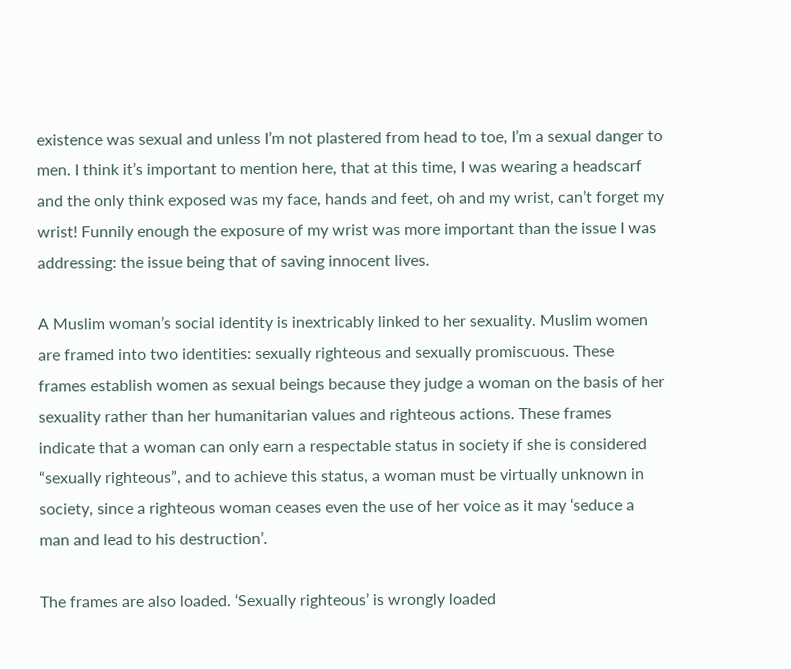existence was sexual and unless I’m not plastered from head to toe, I’m a sexual danger to men. I think it’s important to mention here, that at this time, I was wearing a headscarf and the only think exposed was my face, hands and feet, oh and my wrist, can’t forget my wrist! Funnily enough the exposure of my wrist was more important than the issue I was addressing: the issue being that of saving innocent lives.

A Muslim woman’s social identity is inextricably linked to her sexuality. Muslim women are framed into two identities: sexually righteous and sexually promiscuous. These frames establish women as sexual beings because they judge a woman on the basis of her sexuality rather than her humanitarian values and righteous actions. These frames indicate that a woman can only earn a respectable status in society if she is considered “sexually righteous”, and to achieve this status, a woman must be virtually unknown in society, since a righteous woman ceases even the use of her voice as it may ‘seduce a man and lead to his destruction’.

The frames are also loaded. ‘Sexually righteous’ is wrongly loaded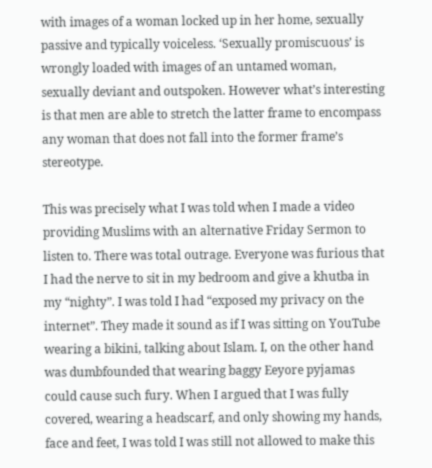with images of a woman locked up in her home, sexually passive and typically voiceless. ‘Sexually promiscuous’ is wrongly loaded with images of an untamed woman, sexually deviant and outspoken. However what’s interesting is that men are able to stretch the latter frame to encompass any woman that does not fall into the former frame’s stereotype.

This was precisely what I was told when I made a video providing Muslims with an alternative Friday Sermon to listen to. There was total outrage. Everyone was furious that I had the nerve to sit in my bedroom and give a khutba in my “nighty”. I was told I had “exposed my privacy on the internet”. They made it sound as if I was sitting on YouTube wearing a bikini, talking about Islam. I, on the other hand was dumbfounded that wearing baggy Eeyore pyjamas could cause such fury. When I argued that I was fully covered, wearing a headscarf, and only showing my hands, face and feet, I was told I was still not allowed to make this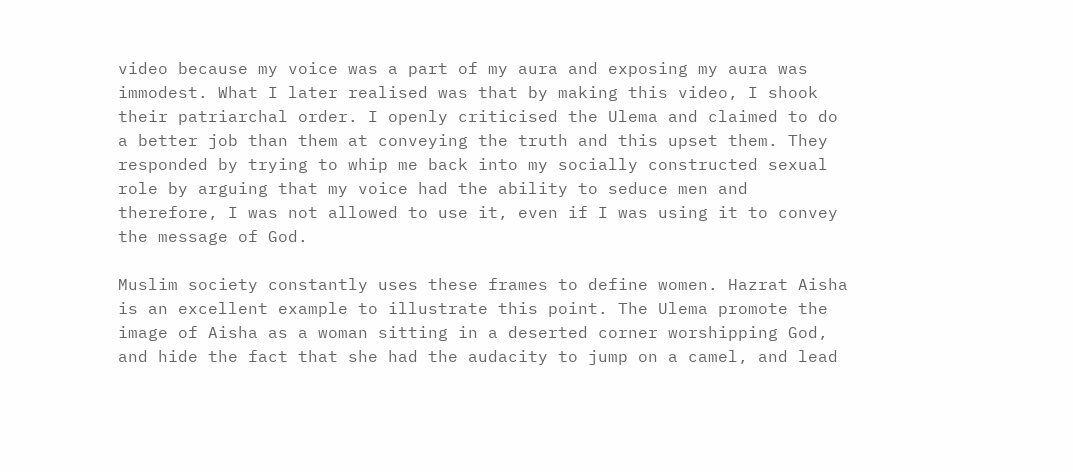video because my voice was a part of my aura and exposing my aura was immodest. What I later realised was that by making this video, I shook their patriarchal order. I openly criticised the Ulema and claimed to do a better job than them at conveying the truth and this upset them. They responded by trying to whip me back into my socially constructed sexual role by arguing that my voice had the ability to seduce men and therefore, I was not allowed to use it, even if I was using it to convey the message of God.

Muslim society constantly uses these frames to define women. Hazrat Aisha is an excellent example to illustrate this point. The Ulema promote the image of Aisha as a woman sitting in a deserted corner worshipping God, and hide the fact that she had the audacity to jump on a camel, and lead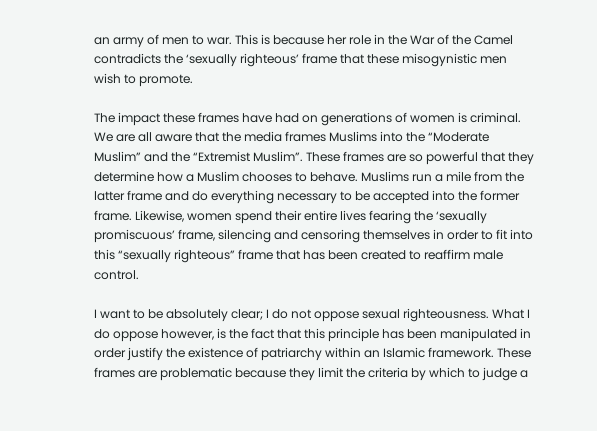an army of men to war. This is because her role in the War of the Camel contradicts the ‘sexually righteous’ frame that these misogynistic men wish to promote.

The impact these frames have had on generations of women is criminal. We are all aware that the media frames Muslims into the “Moderate Muslim” and the “Extremist Muslim”. These frames are so powerful that they determine how a Muslim chooses to behave. Muslims run a mile from the latter frame and do everything necessary to be accepted into the former frame. Likewise, women spend their entire lives fearing the ‘sexually promiscuous’ frame, silencing and censoring themselves in order to fit into this “sexually righteous” frame that has been created to reaffirm male control.

I want to be absolutely clear; I do not oppose sexual righteousness. What I do oppose however, is the fact that this principle has been manipulated in order justify the existence of patriarchy within an Islamic framework. These frames are problematic because they limit the criteria by which to judge a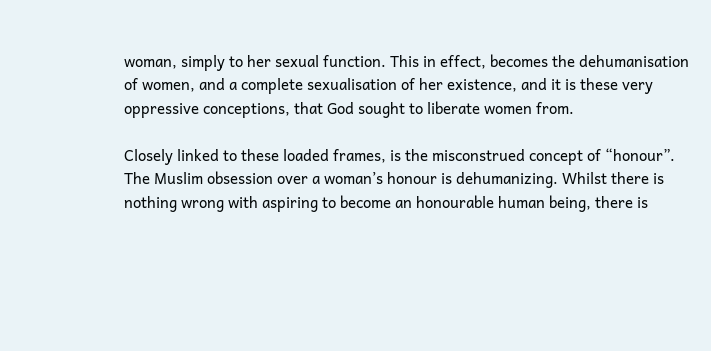woman, simply to her sexual function. This in effect, becomes the dehumanisation of women, and a complete sexualisation of her existence, and it is these very oppressive conceptions, that God sought to liberate women from.

Closely linked to these loaded frames, is the misconstrued concept of “honour”. The Muslim obsession over a woman’s honour is dehumanizing. Whilst there is nothing wrong with aspiring to become an honourable human being, there is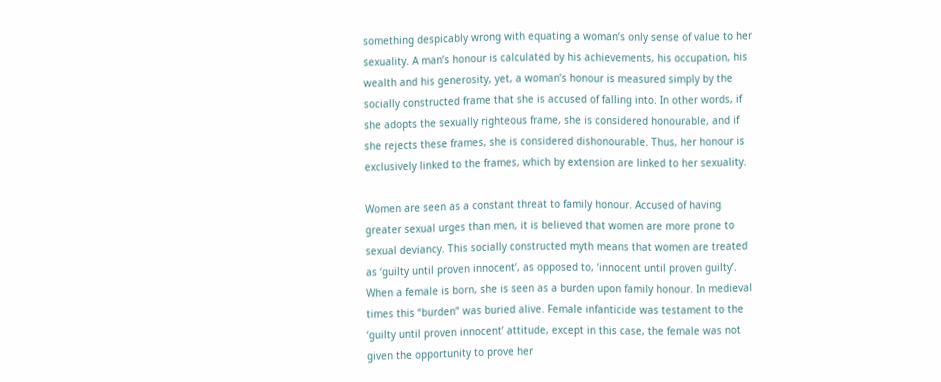something despicably wrong with equating a woman’s only sense of value to her sexuality. A man’s honour is calculated by his achievements, his occupation, his wealth and his generosity, yet, a woman’s honour is measured simply by the socially constructed frame that she is accused of falling into. In other words, if she adopts the sexually righteous frame, she is considered honourable, and if she rejects these frames, she is considered dishonourable. Thus, her honour is exclusively linked to the frames, which by extension are linked to her sexuality.

Women are seen as a constant threat to family honour. Accused of having greater sexual urges than men, it is believed that women are more prone to sexual deviancy. This socially constructed myth means that women are treated as ‘guilty until proven innocent’, as opposed to, ‘innocent until proven guilty’. When a female is born, she is seen as a burden upon family honour. In medieval times this “burden” was buried alive. Female infanticide was testament to the ‘guilty until proven innocent’ attitude, except in this case, the female was not given the opportunity to prove her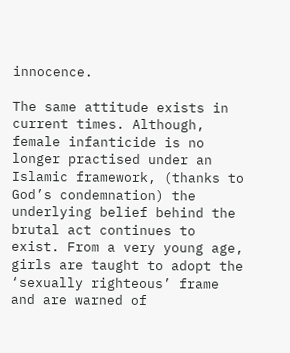innocence.

The same attitude exists in current times. Although, female infanticide is no longer practised under an Islamic framework, (thanks to God’s condemnation) the underlying belief behind the brutal act continues to exist. From a very young age, girls are taught to adopt the ‘sexually righteous’ frame and are warned of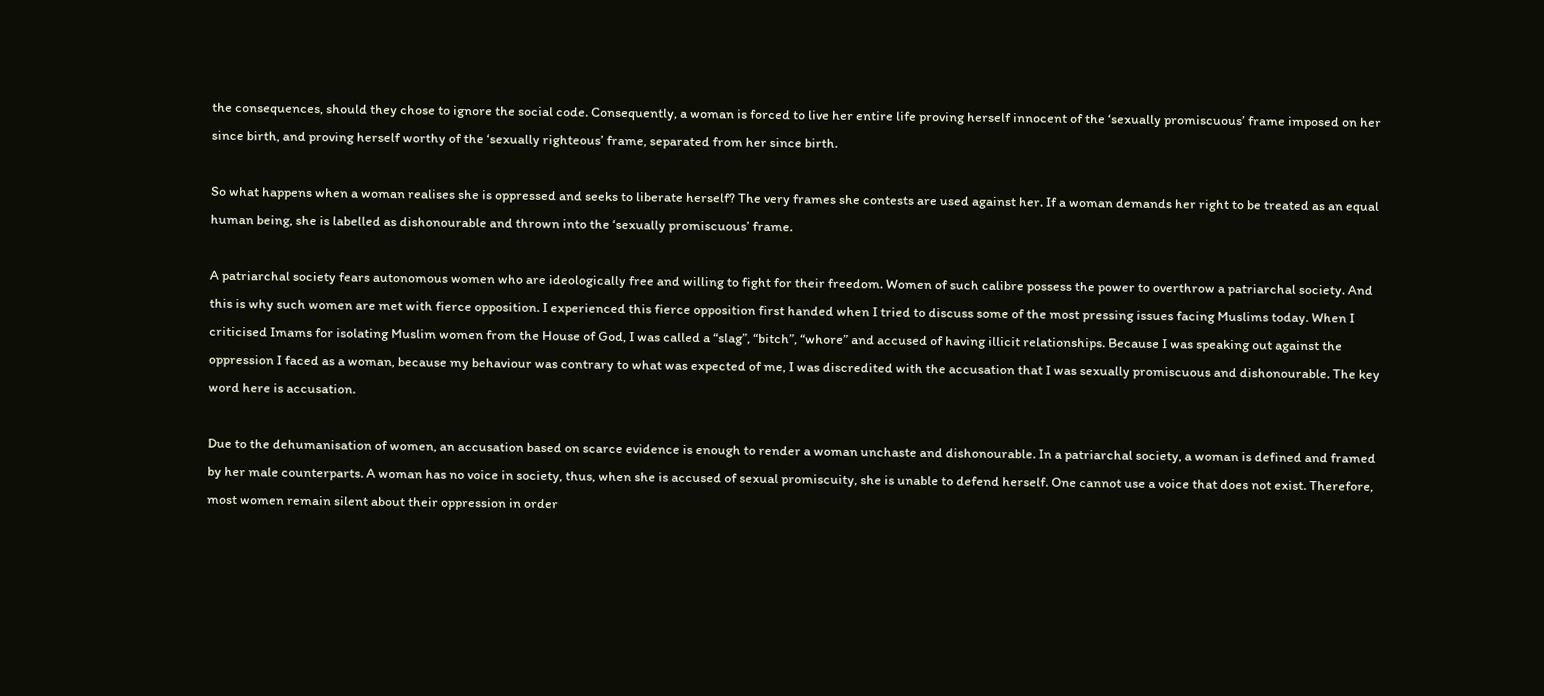the consequences, should they chose to ignore the social code. Consequently, a woman is forced to live her entire life proving herself innocent of the ‘sexually promiscuous’ frame imposed on her since birth, and proving herself worthy of the ‘sexually righteous’ frame, separated from her since birth.

So what happens when a woman realises she is oppressed and seeks to liberate herself? The very frames she contests are used against her. If a woman demands her right to be treated as an equal human being, she is labelled as dishonourable and thrown into the ‘sexually promiscuous’ frame.

A patriarchal society fears autonomous women who are ideologically free and willing to fight for their freedom. Women of such calibre possess the power to overthrow a patriarchal society. And this is why such women are met with fierce opposition. I experienced this fierce opposition first handed when I tried to discuss some of the most pressing issues facing Muslims today. When I criticised Imams for isolating Muslim women from the House of God, I was called a “slag”, “bitch”, “whore” and accused of having illicit relationships. Because I was speaking out against the oppression I faced as a woman, because my behaviour was contrary to what was expected of me, I was discredited with the accusation that I was sexually promiscuous and dishonourable. The key word here is accusation.

Due to the dehumanisation of women, an accusation based on scarce evidence is enough to render a woman unchaste and dishonourable. In a patriarchal society, a woman is defined and framed by her male counterparts. A woman has no voice in society, thus, when she is accused of sexual promiscuity, she is unable to defend herself. One cannot use a voice that does not exist. Therefore, most women remain silent about their oppression in order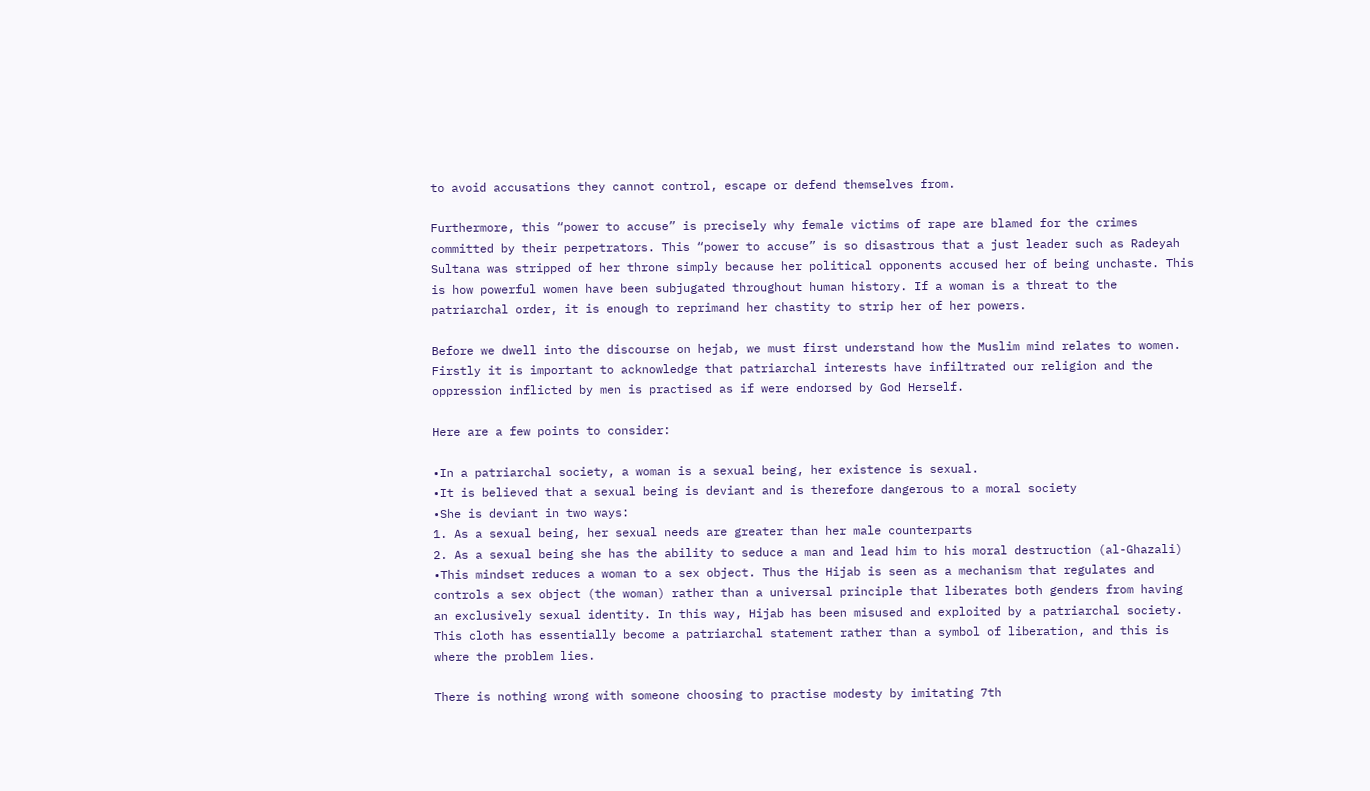to avoid accusations they cannot control, escape or defend themselves from.

Furthermore, this “power to accuse” is precisely why female victims of rape are blamed for the crimes committed by their perpetrators. This “power to accuse” is so disastrous that a just leader such as Radeyah Sultana was stripped of her throne simply because her political opponents accused her of being unchaste. This is how powerful women have been subjugated throughout human history. If a woman is a threat to the patriarchal order, it is enough to reprimand her chastity to strip her of her powers.

Before we dwell into the discourse on hejab, we must first understand how the Muslim mind relates to women. Firstly it is important to acknowledge that patriarchal interests have infiltrated our religion and the oppression inflicted by men is practised as if were endorsed by God Herself.

Here are a few points to consider:

•In a patriarchal society, a woman is a sexual being, her existence is sexual.
•It is believed that a sexual being is deviant and is therefore dangerous to a moral society
•She is deviant in two ways:
1. As a sexual being, her sexual needs are greater than her male counterparts
2. As a sexual being she has the ability to seduce a man and lead him to his moral destruction (al-Ghazali)
•This mindset reduces a woman to a sex object. Thus the Hijab is seen as a mechanism that regulates and controls a sex object (the woman) rather than a universal principle that liberates both genders from having an exclusively sexual identity. In this way, Hijab has been misused and exploited by a patriarchal society. This cloth has essentially become a patriarchal statement rather than a symbol of liberation, and this is where the problem lies.

There is nothing wrong with someone choosing to practise modesty by imitating 7th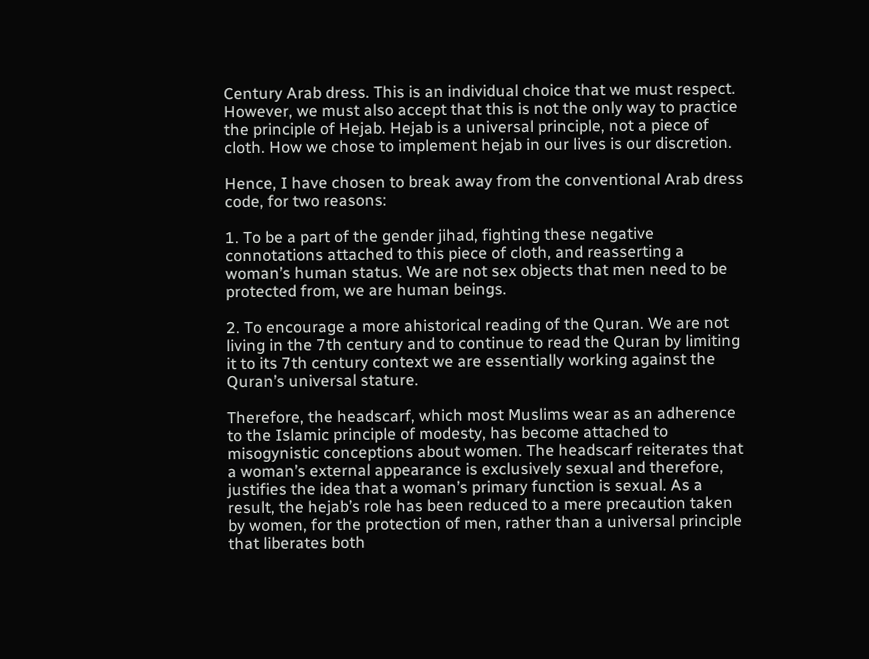Century Arab dress. This is an individual choice that we must respect. However, we must also accept that this is not the only way to practice the principle of Hejab. Hejab is a universal principle, not a piece of cloth. How we chose to implement hejab in our lives is our discretion.

Hence, I have chosen to break away from the conventional Arab dress code, for two reasons:

1. To be a part of the gender jihad, fighting these negative connotations attached to this piece of cloth, and reasserting a woman’s human status. We are not sex objects that men need to be protected from, we are human beings.

2. To encourage a more ahistorical reading of the Quran. We are not living in the 7th century and to continue to read the Quran by limiting it to its 7th century context we are essentially working against the Quran’s universal stature.

Therefore, the headscarf, which most Muslims wear as an adherence to the Islamic principle of modesty, has become attached to misogynistic conceptions about women. The headscarf reiterates that a woman’s external appearance is exclusively sexual and therefore, justifies the idea that a woman’s primary function is sexual. As a result, the hejab’s role has been reduced to a mere precaution taken by women, for the protection of men, rather than a universal principle that liberates both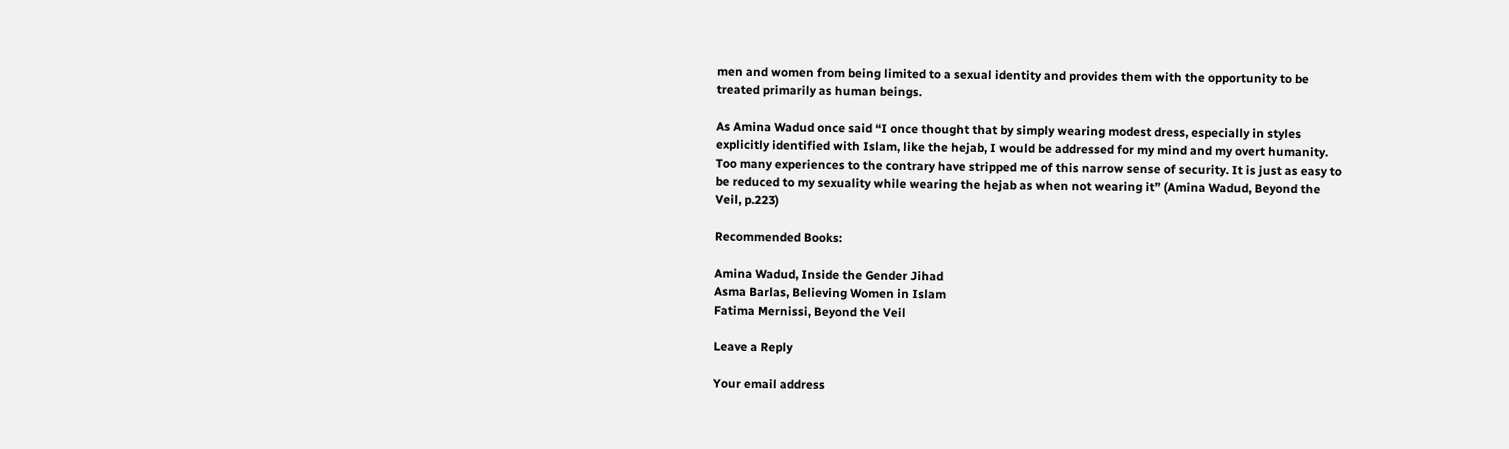men and women from being limited to a sexual identity and provides them with the opportunity to be treated primarily as human beings.

As Amina Wadud once said “I once thought that by simply wearing modest dress, especially in styles explicitly identified with Islam, like the hejab, I would be addressed for my mind and my overt humanity. Too many experiences to the contrary have stripped me of this narrow sense of security. It is just as easy to be reduced to my sexuality while wearing the hejab as when not wearing it” (Amina Wadud, Beyond the Veil, p.223)

Recommended Books:

Amina Wadud, Inside the Gender Jihad
Asma Barlas, Believing Women in Islam
Fatima Mernissi, Beyond the Veil

Leave a Reply

Your email address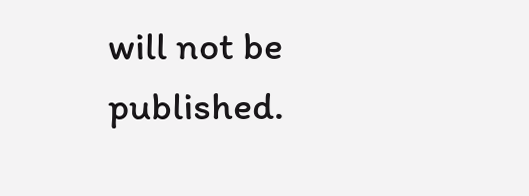will not be published.